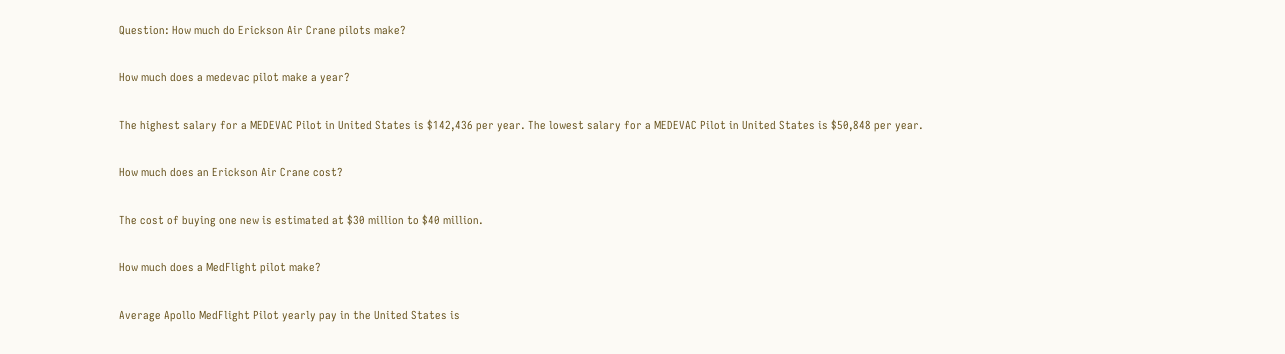Question: How much do Erickson Air Crane pilots make?

How much does a medevac pilot make a year?

The highest salary for a MEDEVAC Pilot in United States is $142,436 per year. The lowest salary for a MEDEVAC Pilot in United States is $50,848 per year.

How much does an Erickson Air Crane cost?

The cost of buying one new is estimated at $30 million to $40 million.

How much does a MedFlight pilot make?

Average Apollo MedFlight Pilot yearly pay in the United States is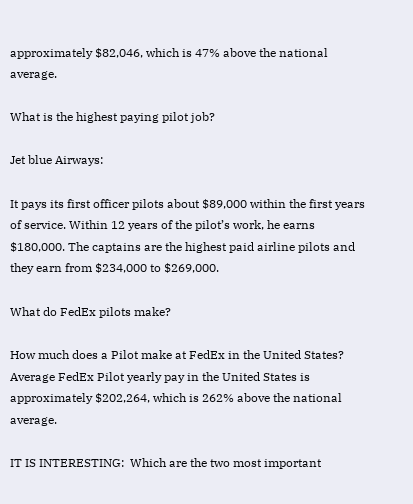approximately $82,046, which is 47% above the national average.

What is the highest paying pilot job?

Jet blue Airways:

It pays its first officer pilots about $89,000 within the first years of service. Within 12 years of the pilot’s work, he earns $180,000. The captains are the highest paid airline pilots and they earn from $234,000 to $269,000.

What do FedEx pilots make?

How much does a Pilot make at FedEx in the United States? Average FedEx Pilot yearly pay in the United States is approximately $202,264, which is 262% above the national average.

IT IS INTERESTING:  Which are the two most important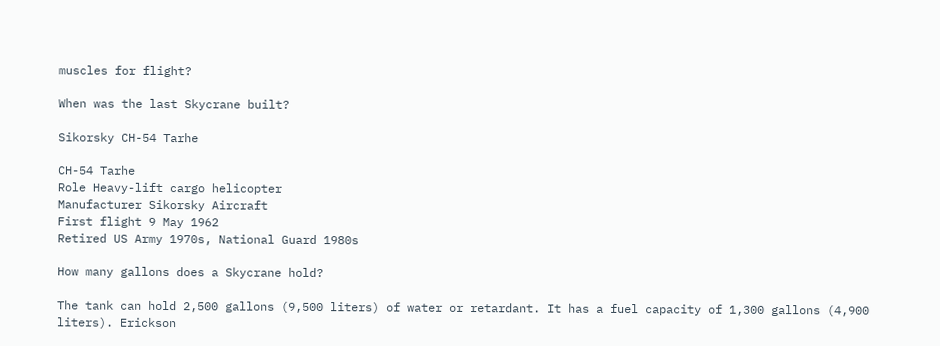muscles for flight?

When was the last Skycrane built?

Sikorsky CH-54 Tarhe

CH-54 Tarhe
Role Heavy-lift cargo helicopter
Manufacturer Sikorsky Aircraft
First flight 9 May 1962
Retired US Army 1970s, National Guard 1980s

How many gallons does a Skycrane hold?

The tank can hold 2,500 gallons (9,500 liters) of water or retardant. It has a fuel capacity of 1,300 gallons (4,900 liters). Erickson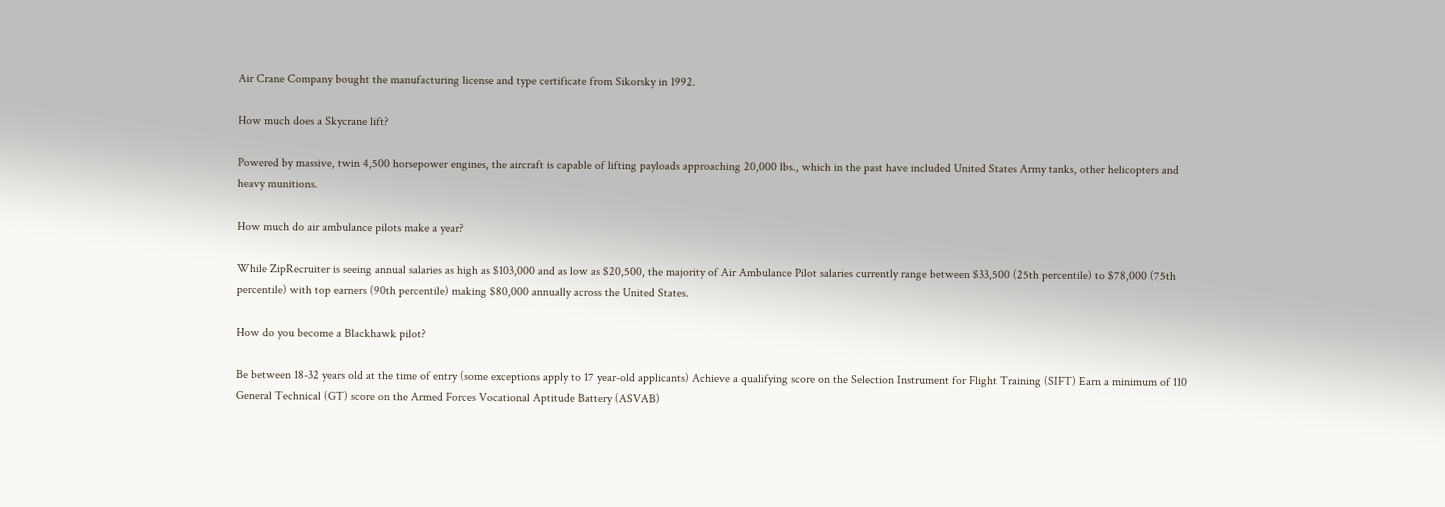Air Crane Company bought the manufacturing license and type certificate from Sikorsky in 1992.

How much does a Skycrane lift?

Powered by massive, twin 4,500 horsepower engines, the aircraft is capable of lifting payloads approaching 20,000 lbs., which in the past have included United States Army tanks, other helicopters and heavy munitions.

How much do air ambulance pilots make a year?

While ZipRecruiter is seeing annual salaries as high as $103,000 and as low as $20,500, the majority of Air Ambulance Pilot salaries currently range between $33,500 (25th percentile) to $78,000 (75th percentile) with top earners (90th percentile) making $80,000 annually across the United States.

How do you become a Blackhawk pilot?

Be between 18-32 years old at the time of entry (some exceptions apply to 17 year-old applicants) Achieve a qualifying score on the Selection Instrument for Flight Training (SIFT) Earn a minimum of 110 General Technical (GT) score on the Armed Forces Vocational Aptitude Battery (ASVAB)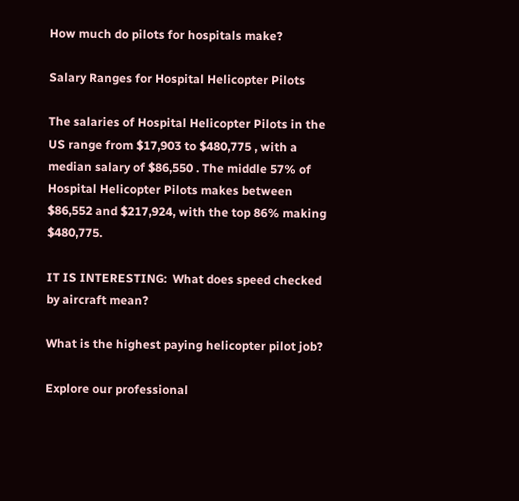How much do pilots for hospitals make?

Salary Ranges for Hospital Helicopter Pilots

The salaries of Hospital Helicopter Pilots in the US range from $17,903 to $480,775 , with a median salary of $86,550 . The middle 57% of Hospital Helicopter Pilots makes between $86,552 and $217,924, with the top 86% making $480,775.

IT IS INTERESTING:  What does speed checked by aircraft mean?

What is the highest paying helicopter pilot job?

Explore our professional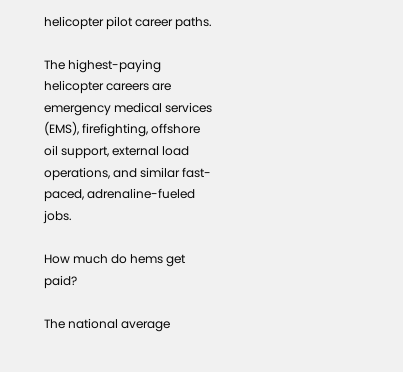helicopter pilot career paths.

The highest-paying helicopter careers are emergency medical services (EMS), firefighting, offshore oil support, external load operations, and similar fast-paced, adrenaline-fueled jobs.

How much do hems get paid?

The national average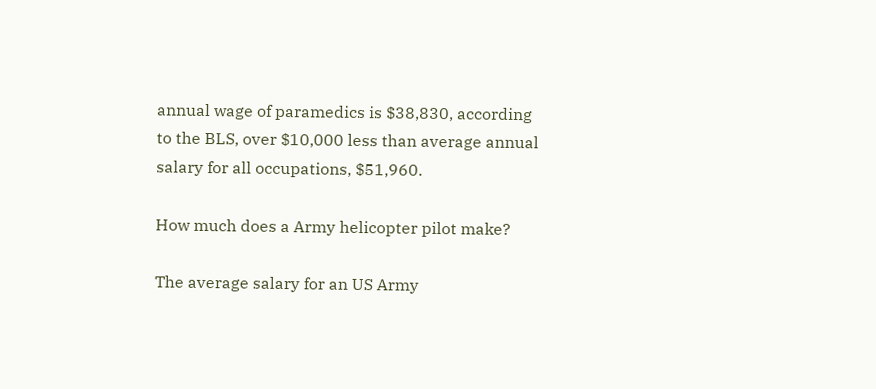annual wage of paramedics is $38,830, according to the BLS, over $10,000 less than average annual salary for all occupations, $51,960.

How much does a Army helicopter pilot make?

The average salary for an US Army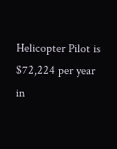Helicopter Pilot is $72,224 per year in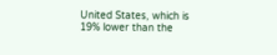United States, which is 19% lower than the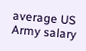average US Army salary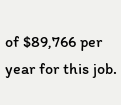of $89,766 per year for this job.